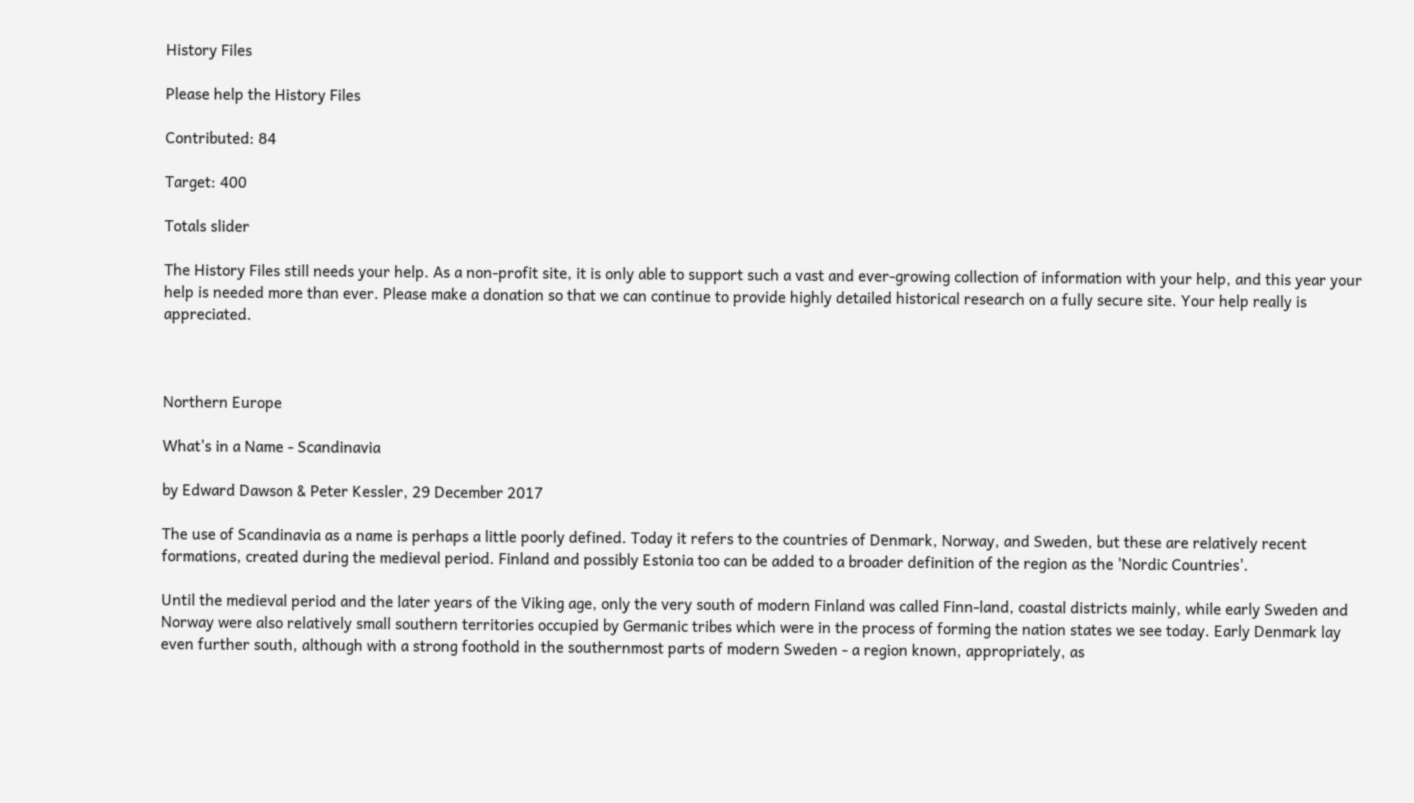History Files

Please help the History Files

Contributed: 84

Target: 400

Totals slider

The History Files still needs your help. As a non-profit site, it is only able to support such a vast and ever-growing collection of information with your help, and this year your help is needed more than ever. Please make a donation so that we can continue to provide highly detailed historical research on a fully secure site. Your help really is appreciated.



Northern Europe

What's in a Name - Scandinavia

by Edward Dawson & Peter Kessler, 29 December 2017

The use of Scandinavia as a name is perhaps a little poorly defined. Today it refers to the countries of Denmark, Norway, and Sweden, but these are relatively recent formations, created during the medieval period. Finland and possibly Estonia too can be added to a broader definition of the region as the 'Nordic Countries'.

Until the medieval period and the later years of the Viking age, only the very south of modern Finland was called Finn-land, coastal districts mainly, while early Sweden and Norway were also relatively small southern territories occupied by Germanic tribes which were in the process of forming the nation states we see today. Early Denmark lay even further south, although with a strong foothold in the southernmost parts of modern Sweden - a region known, appropriately, as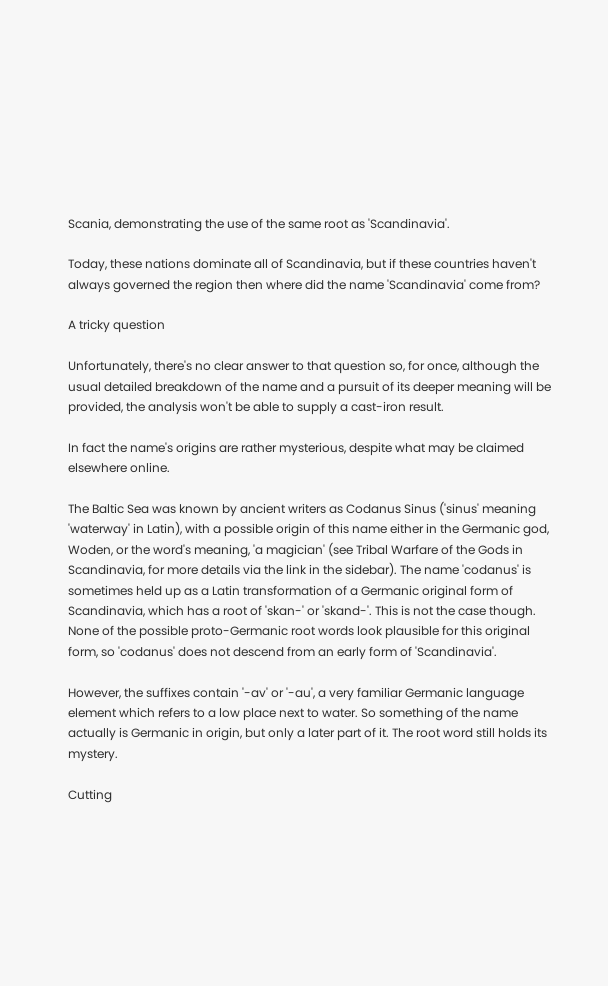Scania, demonstrating the use of the same root as 'Scandinavia'.

Today, these nations dominate all of Scandinavia, but if these countries haven't always governed the region then where did the name 'Scandinavia' come from?

A tricky question

Unfortunately, there's no clear answer to that question so, for once, although the usual detailed breakdown of the name and a pursuit of its deeper meaning will be provided, the analysis won't be able to supply a cast-iron result.

In fact the name's origins are rather mysterious, despite what may be claimed elsewhere online.

The Baltic Sea was known by ancient writers as Codanus Sinus ('sinus' meaning 'waterway' in Latin), with a possible origin of this name either in the Germanic god, Woden, or the word's meaning, 'a magician' (see Tribal Warfare of the Gods in Scandinavia, for more details via the link in the sidebar). The name 'codanus' is sometimes held up as a Latin transformation of a Germanic original form of Scandinavia, which has a root of 'skan-' or 'skand-'. This is not the case though. None of the possible proto-Germanic root words look plausible for this original form, so 'codanus' does not descend from an early form of 'Scandinavia'.

However, the suffixes contain '-av' or '-au', a very familiar Germanic language element which refers to a low place next to water. So something of the name actually is Germanic in origin, but only a later part of it. The root word still holds its mystery.

Cutting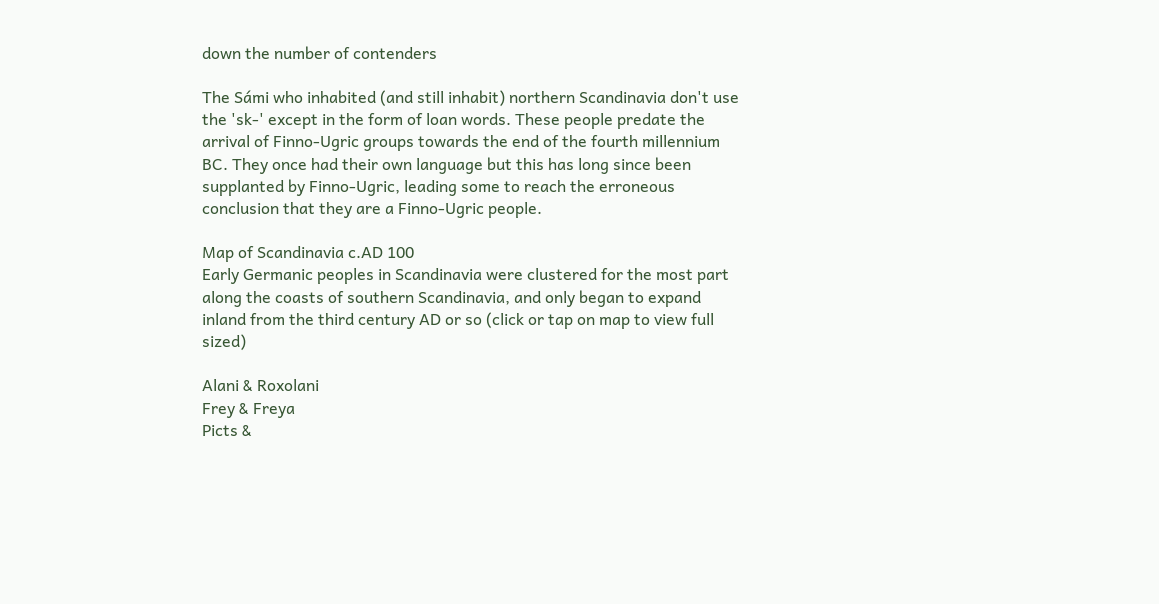down the number of contenders

The Sámi who inhabited (and still inhabit) northern Scandinavia don't use the 'sk-' except in the form of loan words. These people predate the arrival of Finno-Ugric groups towards the end of the fourth millennium BC. They once had their own language but this has long since been supplanted by Finno-Ugric, leading some to reach the erroneous conclusion that they are a Finno-Ugric people.

Map of Scandinavia c.AD 100
Early Germanic peoples in Scandinavia were clustered for the most part along the coasts of southern Scandinavia, and only began to expand inland from the third century AD or so (click or tap on map to view full sized)

Alani & Roxolani
Frey & Freya
Picts &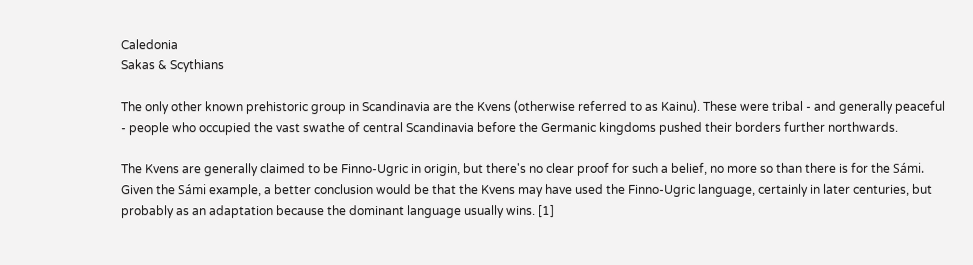Caledonia
Sakas & Scythians

The only other known prehistoric group in Scandinavia are the Kvens (otherwise referred to as Kainu). These were tribal - and generally peaceful - people who occupied the vast swathe of central Scandinavia before the Germanic kingdoms pushed their borders further northwards.

The Kvens are generally claimed to be Finno-Ugric in origin, but there's no clear proof for such a belief, no more so than there is for the Sámi. Given the Sámi example, a better conclusion would be that the Kvens may have used the Finno-Ugric language, certainly in later centuries, but probably as an adaptation because the dominant language usually wins. [1]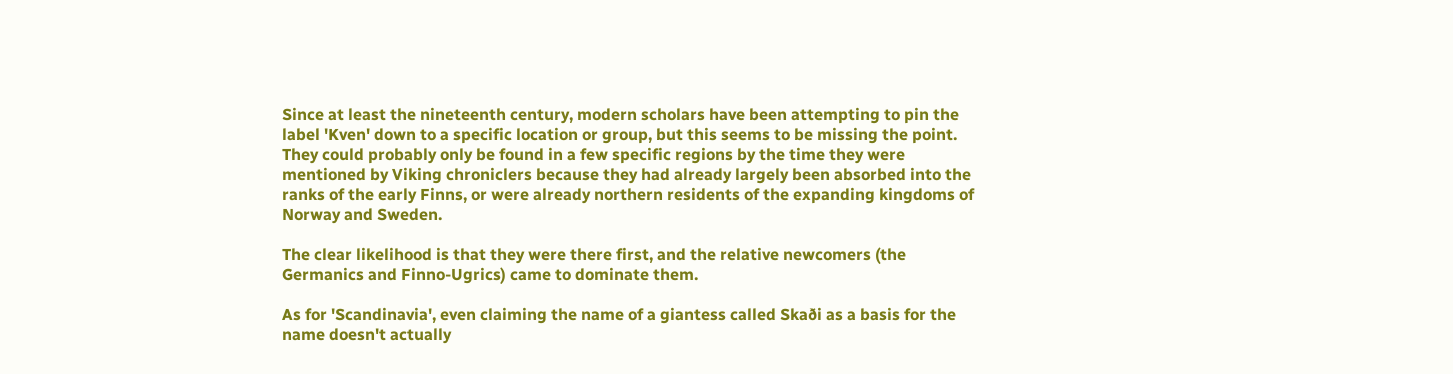Since at least the nineteenth century, modern scholars have been attempting to pin the label 'Kven' down to a specific location or group, but this seems to be missing the point. They could probably only be found in a few specific regions by the time they were mentioned by Viking chroniclers because they had already largely been absorbed into the ranks of the early Finns, or were already northern residents of the expanding kingdoms of Norway and Sweden.

The clear likelihood is that they were there first, and the relative newcomers (the Germanics and Finno-Ugrics) came to dominate them.

As for 'Scandinavia', even claiming the name of a giantess called Skaði as a basis for the name doesn't actually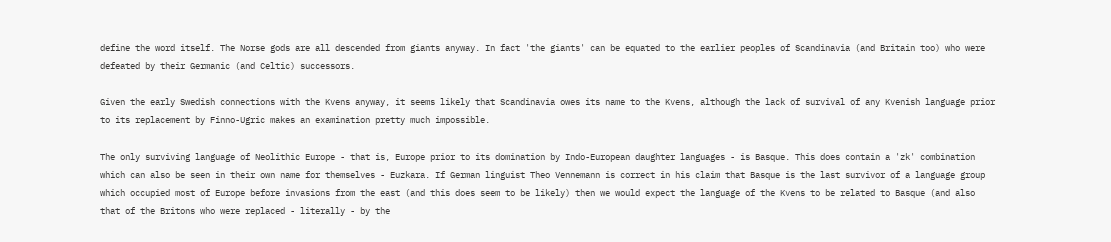define the word itself. The Norse gods are all descended from giants anyway. In fact 'the giants' can be equated to the earlier peoples of Scandinavia (and Britain too) who were defeated by their Germanic (and Celtic) successors.

Given the early Swedish connections with the Kvens anyway, it seems likely that Scandinavia owes its name to the Kvens, although the lack of survival of any Kvenish language prior to its replacement by Finno-Ugric makes an examination pretty much impossible.

The only surviving language of Neolithic Europe - that is, Europe prior to its domination by Indo-European daughter languages - is Basque. This does contain a 'zk' combination which can also be seen in their own name for themselves - Euzkara. If German linguist Theo Vennemann is correct in his claim that Basque is the last survivor of a language group which occupied most of Europe before invasions from the east (and this does seem to be likely) then we would expect the language of the Kvens to be related to Basque (and also that of the Britons who were replaced - literally - by the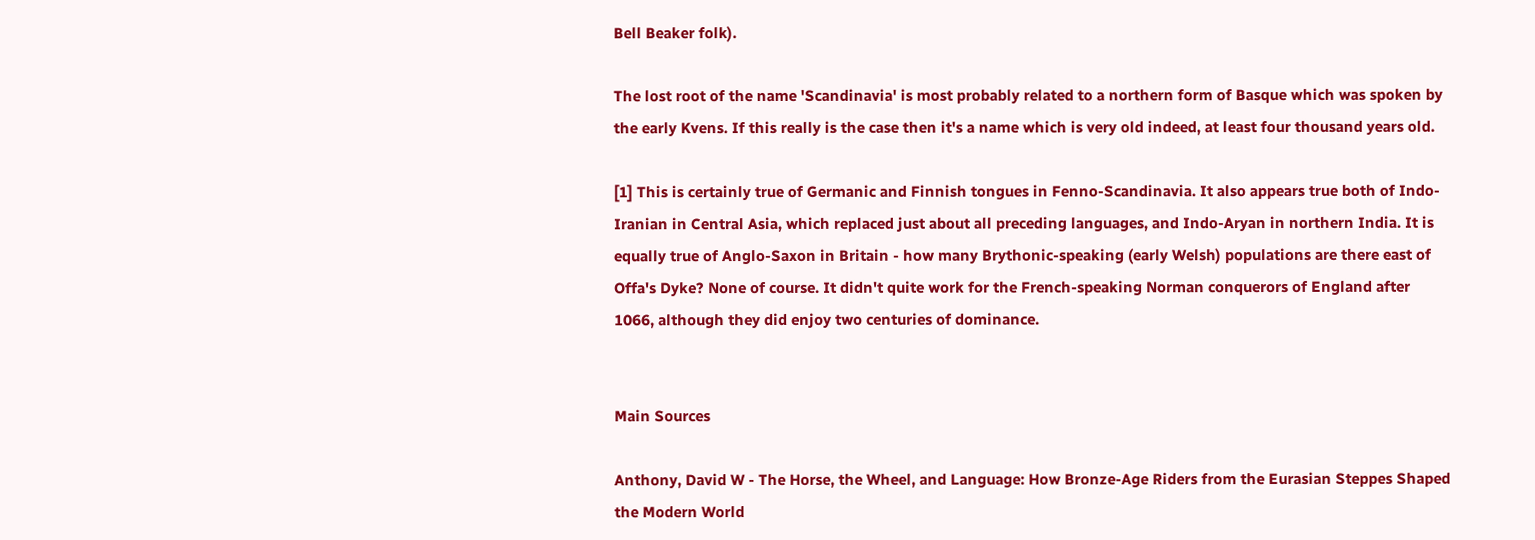Bell Beaker folk).

The lost root of the name 'Scandinavia' is most probably related to a northern form of Basque which was spoken by the early Kvens. If this really is the case then it's a name which is very old indeed, at least four thousand years old.

[1] This is certainly true of Germanic and Finnish tongues in Fenno-Scandinavia. It also appears true both of Indo-Iranian in Central Asia, which replaced just about all preceding languages, and Indo-Aryan in northern India. It is equally true of Anglo-Saxon in Britain - how many Brythonic-speaking (early Welsh) populations are there east of Offa's Dyke? None of course. It didn't quite work for the French-speaking Norman conquerors of England after 1066, although they did enjoy two centuries of dominance.


Main Sources

Anthony, David W - The Horse, the Wheel, and Language: How Bronze-Age Riders from the Eurasian Steppes Shaped the Modern World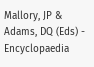Mallory, JP & Adams, DQ (Eds) - Encyclopaedia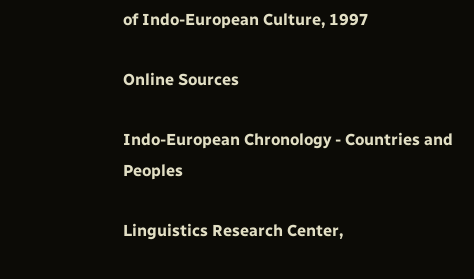of Indo-European Culture, 1997

Online Sources

Indo-European Chronology - Countries and Peoples

Linguistics Research Center,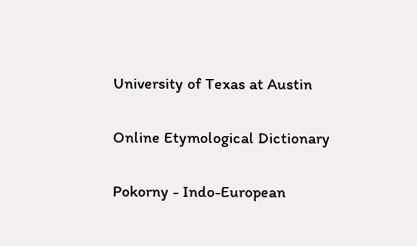University of Texas at Austin

Online Etymological Dictionary

Pokorny - Indo-European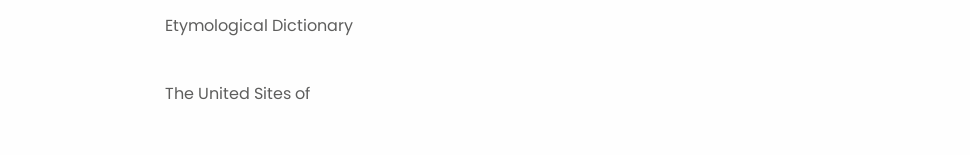Etymological Dictionary

The United Sites of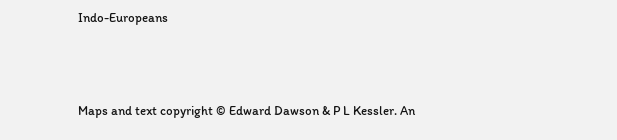Indo-Europeans



Maps and text copyright © Edward Dawson & P L Kessler. An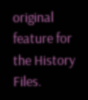original feature for the History Files.